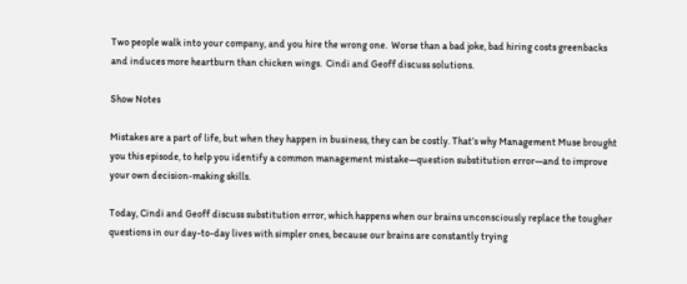Two people walk into your company, and you hire the wrong one.  Worse than a bad joke, bad hiring costs greenbacks and induces more heartburn than chicken wings.  Cindi and Geoff discuss solutions.

Show Notes

Mistakes are a part of life, but when they happen in business, they can be costly. That’s why Management Muse brought you this episode, to help you identify a common management mistake—question substitution error—and to improve your own decision-making skills.

Today, Cindi and Geoff discuss substitution error, which happens when our brains unconsciously replace the tougher questions in our day-to-day lives with simpler ones, because our brains are constantly trying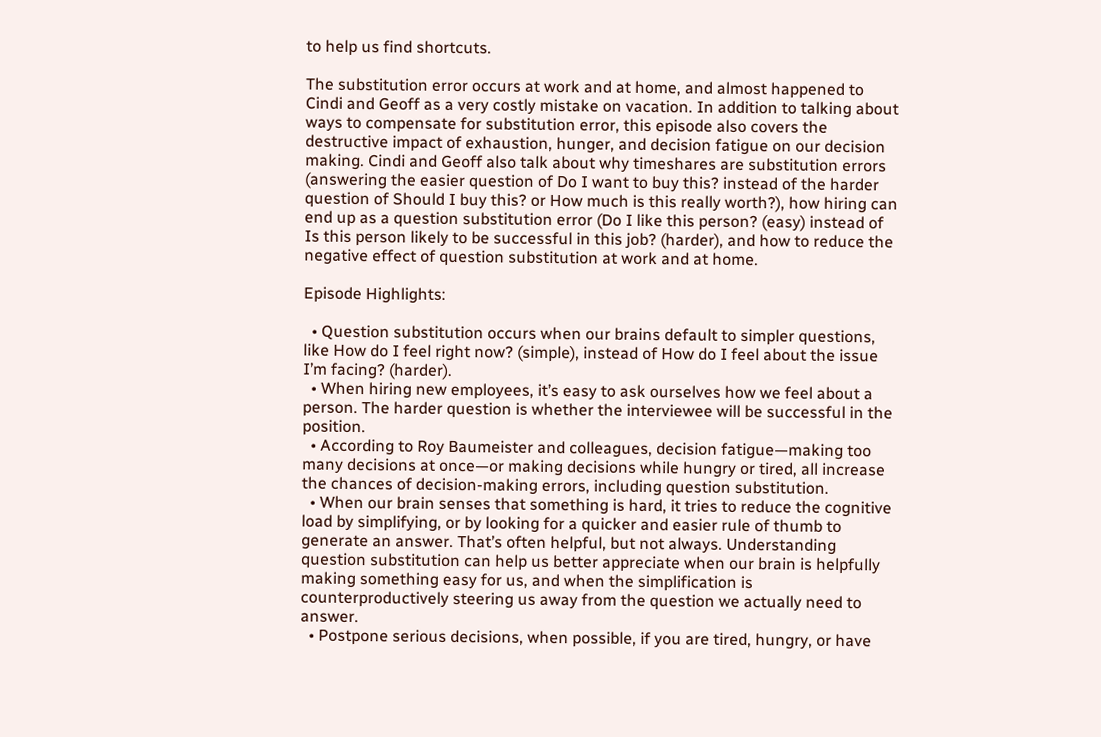to help us find shortcuts.

The substitution error occurs at work and at home, and almost happened to Cindi and Geoff as a very costly mistake on vacation. In addition to talking about ways to compensate for substitution error, this episode also covers the destructive impact of exhaustion, hunger, and decision fatigue on our decision making. Cindi and Geoff also talk about why timeshares are substitution errors (answering the easier question of Do I want to buy this? instead of the harder question of Should I buy this? or How much is this really worth?), how hiring can end up as a question substitution error (Do I like this person? (easy) instead of Is this person likely to be successful in this job? (harder), and how to reduce the negative effect of question substitution at work and at home.

Episode Highlights:

  • Question substitution occurs when our brains default to simpler questions, like How do I feel right now? (simple), instead of How do I feel about the issue I’m facing? (harder).
  • When hiring new employees, it’s easy to ask ourselves how we feel about a person. The harder question is whether the interviewee will be successful in the position.
  • According to Roy Baumeister and colleagues, decision fatigue—making too many decisions at once—or making decisions while hungry or tired, all increase the chances of decision-making errors, including question substitution.
  • When our brain senses that something is hard, it tries to reduce the cognitive load by simplifying, or by looking for a quicker and easier rule of thumb to generate an answer. That’s often helpful, but not always. Understanding question substitution can help us better appreciate when our brain is helpfully making something easy for us, and when the simplification is counterproductively steering us away from the question we actually need to answer.
  • Postpone serious decisions, when possible, if you are tired, hungry, or have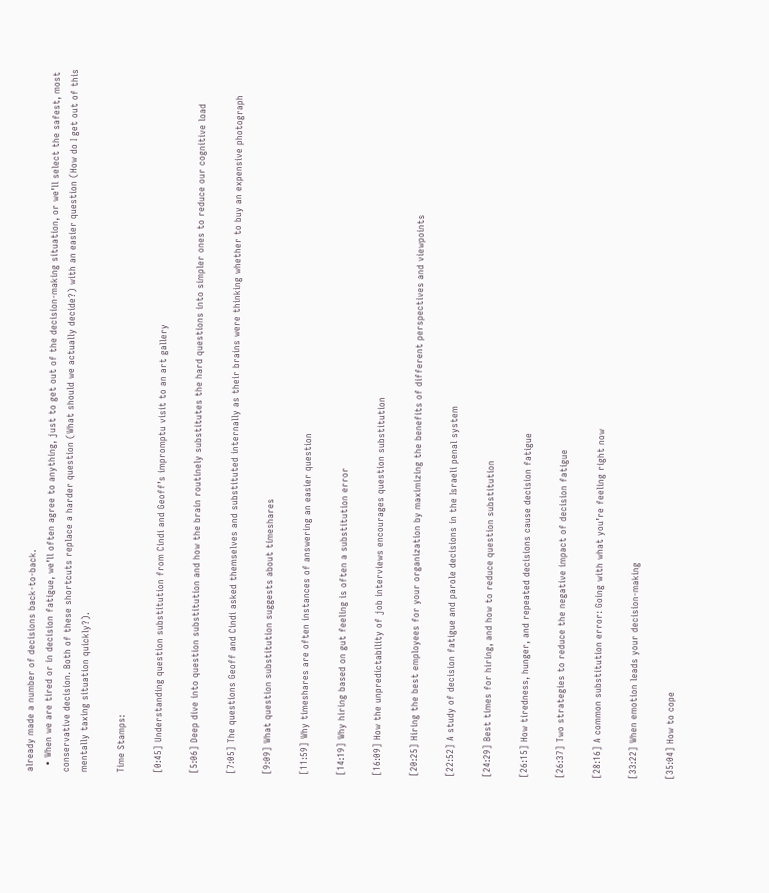already made a number of decisions back-to-back.
  • When we are tired or in decision fatigue, we’ll often agree to anything, just to get out of the decision-making situation, or we’ll select the safest, most conservative decision. Both of these shortcuts replace a harder question (What should we actually decide?) with an easier question (How do I get out of this mentally taxing situation quickly?).

Time Stamps:

[0:45] Understanding question substitution from Cindi and Geoff’s impromptu visit to an art gallery

[5:06] Deep dive into question substitution and how the brain routinely substitutes the hard questions into simpler ones to reduce our cognitive load

[7:05] The questions Geoff and Cindi asked themselves and substituted internally as their brains were thinking whether to buy an expensive photograph

[9:09] What question substitution suggests about timeshares

[11:59] Why timeshares are often instances of answering an easier question

[14:19] Why hiring based on gut feeling is often a substitution error

[16:09] How the unpredictability of job interviews encourages question substitution

[20:25] Hiring the best employees for your organization by maximizing the benefits of different perspectives and viewpoints

[22:52] A study of decision fatigue and parole decisions in the Israeli penal system

[24:29] Best times for hiring, and how to reduce question substitution

[26:15] How tiredness, hunger, and repeated decisions cause decision fatigue

[26:37] Two strategies to reduce the negative impact of decision fatigue

[28:16] A common substitution error: Going with what you’re feeling right now

[33:22] When emotion leads your decision-making

[35:04] How to cope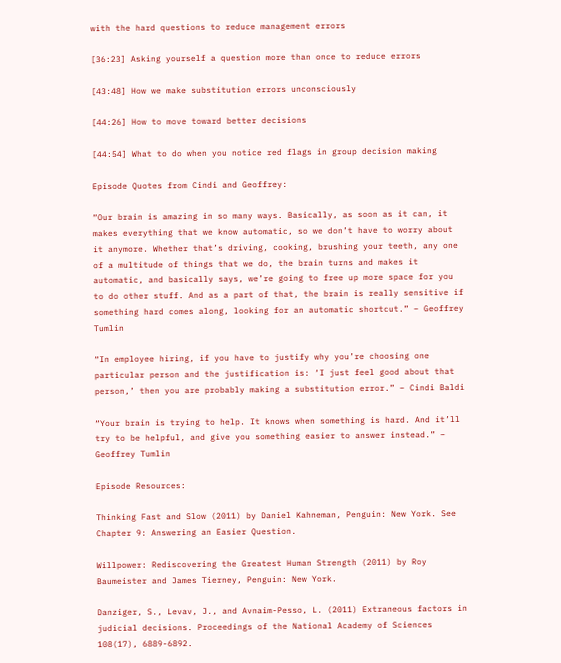with the hard questions to reduce management errors

[36:23] Asking yourself a question more than once to reduce errors

[43:48] How we make substitution errors unconsciously

[44:26] How to move toward better decisions

[44:54] What to do when you notice red flags in group decision making

Episode Quotes from Cindi and Geoffrey:

“Our brain is amazing in so many ways. Basically, as soon as it can, it makes everything that we know automatic, so we don’t have to worry about it anymore. Whether that’s driving, cooking, brushing your teeth, any one of a multitude of things that we do, the brain turns and makes it automatic, and basically says, we’re going to free up more space for you to do other stuff. And as a part of that, the brain is really sensitive if something hard comes along, looking for an automatic shortcut.” – Geoffrey Tumlin

“In employee hiring, if you have to justify why you’re choosing one particular person and the justification is: ‘I just feel good about that person,’ then you are probably making a substitution error.” – Cindi Baldi

“Your brain is trying to help. It knows when something is hard. And it’ll try to be helpful, and give you something easier to answer instead.” – Geoffrey Tumlin

Episode Resources:

Thinking Fast and Slow (2011) by Daniel Kahneman, Penguin: New York. See Chapter 9: Answering an Easier Question.

Willpower: Rediscovering the Greatest Human Strength (2011) by Roy Baumeister and James Tierney, Penguin: New York.

Danziger, S., Levav, J., and Avnaim-Pesso, L. (2011) Extraneous factors in judicial decisions. Proceedings of the National Academy of Sciences 108(17), 6889-6892.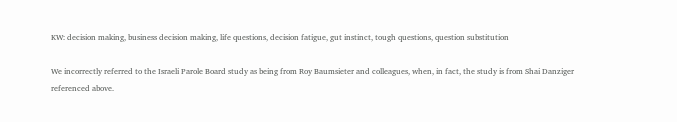KW: decision making, business decision making, life questions, decision fatigue, gut instinct, tough questions, question substitution

We incorrectly referred to the Israeli Parole Board study as being from Roy Baumsieter and colleagues, when, in fact, the study is from Shai Danziger referenced above.